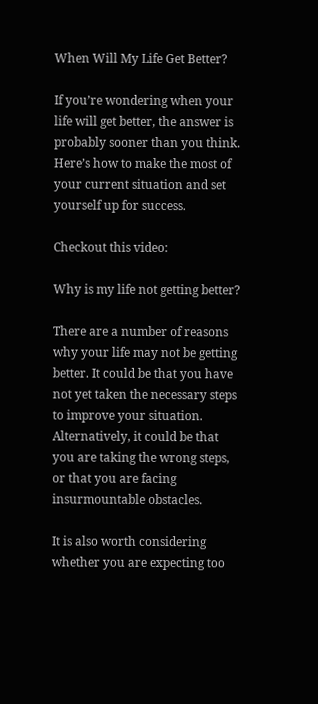When Will My Life Get Better?

If you’re wondering when your life will get better, the answer is probably sooner than you think. Here’s how to make the most of your current situation and set yourself up for success.

Checkout this video:

Why is my life not getting better?

There are a number of reasons why your life may not be getting better. It could be that you have not yet taken the necessary steps to improve your situation. Alternatively, it could be that you are taking the wrong steps, or that you are facing insurmountable obstacles.

It is also worth considering whether you are expecting too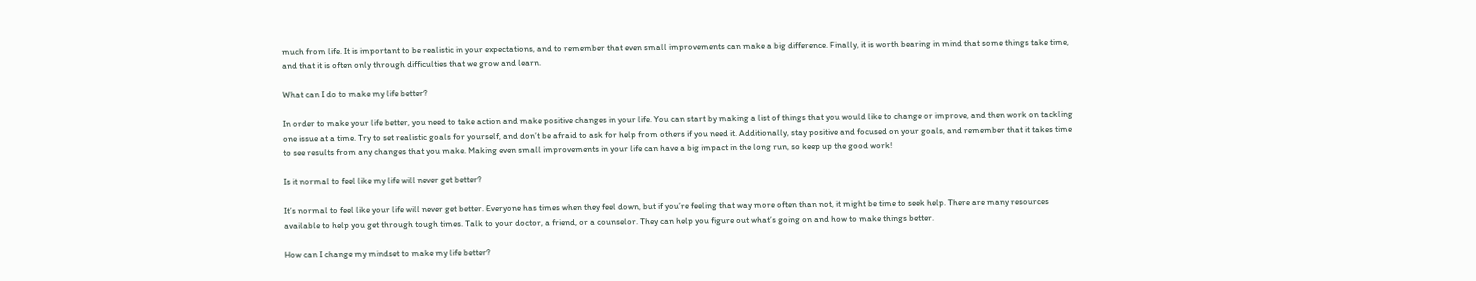much from life. It is important to be realistic in your expectations, and to remember that even small improvements can make a big difference. Finally, it is worth bearing in mind that some things take time, and that it is often only through difficulties that we grow and learn.

What can I do to make my life better?

In order to make your life better, you need to take action and make positive changes in your life. You can start by making a list of things that you would like to change or improve, and then work on tackling one issue at a time. Try to set realistic goals for yourself, and don’t be afraid to ask for help from others if you need it. Additionally, stay positive and focused on your goals, and remember that it takes time to see results from any changes that you make. Making even small improvements in your life can have a big impact in the long run, so keep up the good work!

Is it normal to feel like my life will never get better?

It’s normal to feel like your life will never get better. Everyone has times when they feel down, but if you’re feeling that way more often than not, it might be time to seek help. There are many resources available to help you get through tough times. Talk to your doctor, a friend, or a counselor. They can help you figure out what’s going on and how to make things better.

How can I change my mindset to make my life better?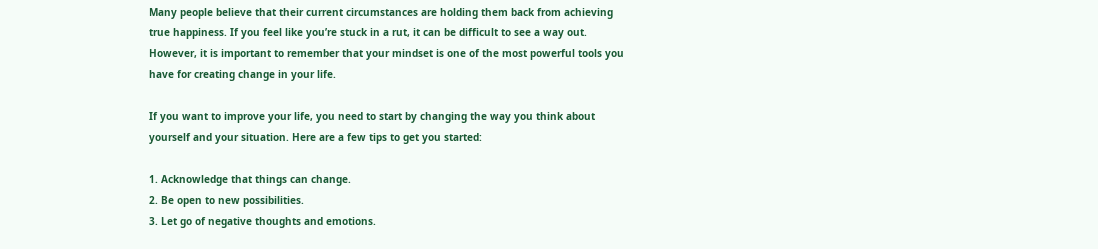Many people believe that their current circumstances are holding them back from achieving true happiness. If you feel like you’re stuck in a rut, it can be difficult to see a way out. However, it is important to remember that your mindset is one of the most powerful tools you have for creating change in your life.

If you want to improve your life, you need to start by changing the way you think about yourself and your situation. Here are a few tips to get you started:

1. Acknowledge that things can change.
2. Be open to new possibilities.
3. Let go of negative thoughts and emotions.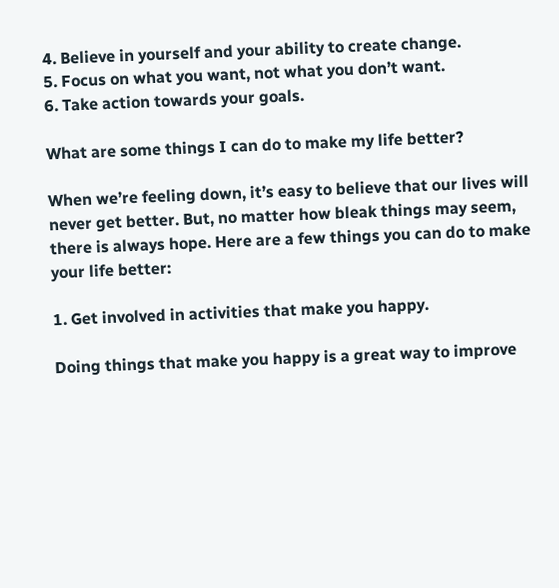4. Believe in yourself and your ability to create change.
5. Focus on what you want, not what you don’t want.
6. Take action towards your goals.

What are some things I can do to make my life better?

When we’re feeling down, it’s easy to believe that our lives will never get better. But, no matter how bleak things may seem, there is always hope. Here are a few things you can do to make your life better:

1. Get involved in activities that make you happy.

Doing things that make you happy is a great way to improve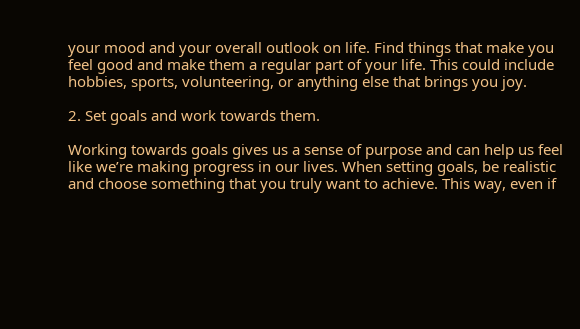your mood and your overall outlook on life. Find things that make you feel good and make them a regular part of your life. This could include hobbies, sports, volunteering, or anything else that brings you joy.

2. Set goals and work towards them.

Working towards goals gives us a sense of purpose and can help us feel like we’re making progress in our lives. When setting goals, be realistic and choose something that you truly want to achieve. This way, even if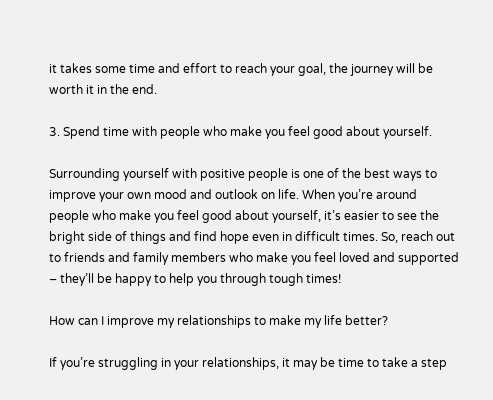it takes some time and effort to reach your goal, the journey will be worth it in the end.

3. Spend time with people who make you feel good about yourself.

Surrounding yourself with positive people is one of the best ways to improve your own mood and outlook on life. When you’re around people who make you feel good about yourself, it’s easier to see the bright side of things and find hope even in difficult times. So, reach out to friends and family members who make you feel loved and supported – they’ll be happy to help you through tough times!

How can I improve my relationships to make my life better?

If you’re struggling in your relationships, it may be time to take a step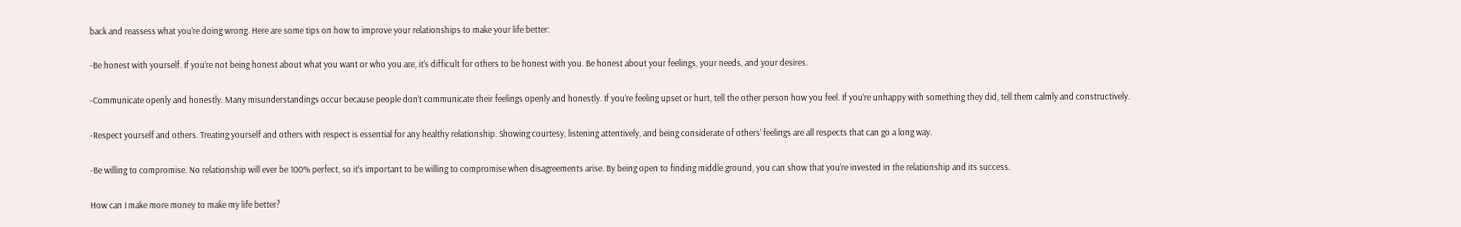back and reassess what you’re doing wrong. Here are some tips on how to improve your relationships to make your life better:

-Be honest with yourself. If you’re not being honest about what you want or who you are, it’s difficult for others to be honest with you. Be honest about your feelings, your needs, and your desires.

-Communicate openly and honestly. Many misunderstandings occur because people don’t communicate their feelings openly and honestly. If you’re feeling upset or hurt, tell the other person how you feel. If you’re unhappy with something they did, tell them calmly and constructively.

-Respect yourself and others. Treating yourself and others with respect is essential for any healthy relationship. Showing courtesy, listening attentively, and being considerate of others’ feelings are all respects that can go a long way.

-Be willing to compromise. No relationship will ever be 100% perfect, so it’s important to be willing to compromise when disagreements arise. By being open to finding middle ground, you can show that you’re invested in the relationship and its success.

How can I make more money to make my life better?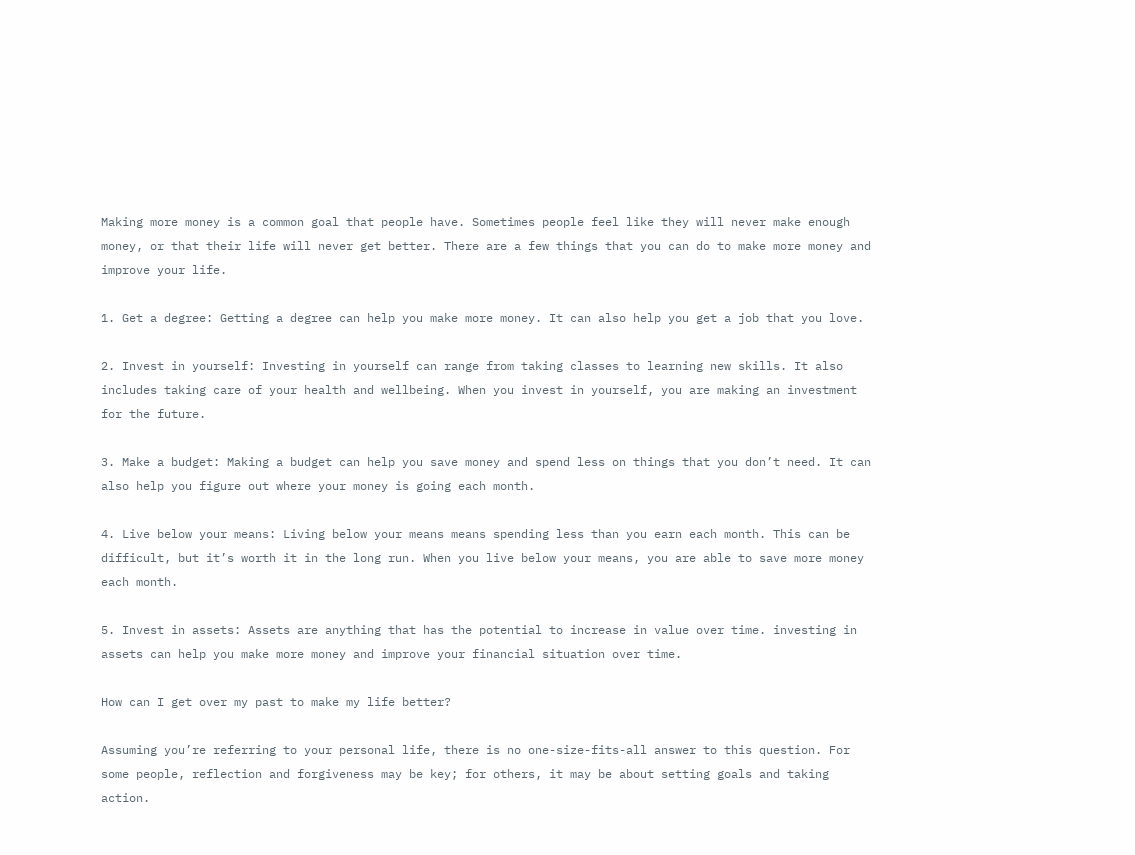Making more money is a common goal that people have. Sometimes people feel like they will never make enough money, or that their life will never get better. There are a few things that you can do to make more money and improve your life.

1. Get a degree: Getting a degree can help you make more money. It can also help you get a job that you love.

2. Invest in yourself: Investing in yourself can range from taking classes to learning new skills. It also includes taking care of your health and wellbeing. When you invest in yourself, you are making an investment for the future.

3. Make a budget: Making a budget can help you save money and spend less on things that you don’t need. It can also help you figure out where your money is going each month.

4. Live below your means: Living below your means means spending less than you earn each month. This can be difficult, but it’s worth it in the long run. When you live below your means, you are able to save more money each month.

5. Invest in assets: Assets are anything that has the potential to increase in value over time. investing in assets can help you make more money and improve your financial situation over time.

How can I get over my past to make my life better?

Assuming you’re referring to your personal life, there is no one-size-fits-all answer to this question. For some people, reflection and forgiveness may be key; for others, it may be about setting goals and taking action.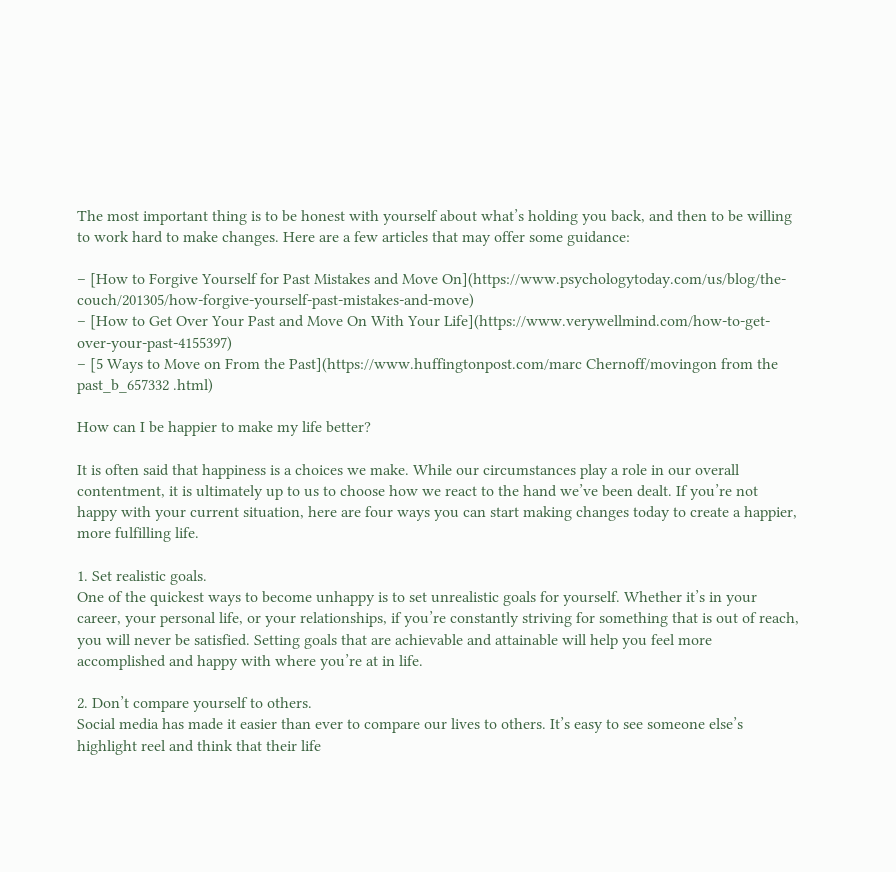The most important thing is to be honest with yourself about what’s holding you back, and then to be willing to work hard to make changes. Here are a few articles that may offer some guidance:

– [How to Forgive Yourself for Past Mistakes and Move On](https://www.psychologytoday.com/us/blog/the-couch/201305/how-forgive-yourself-past-mistakes-and-move)
– [How to Get Over Your Past and Move On With Your Life](https://www.verywellmind.com/how-to-get-over-your-past-4155397)
– [5 Ways to Move on From the Past](https://www.huffingtonpost.com/marc Chernoff/movingon from the past_b_657332 .html)

How can I be happier to make my life better?

It is often said that happiness is a choices we make. While our circumstances play a role in our overall contentment, it is ultimately up to us to choose how we react to the hand we’ve been dealt. If you’re not happy with your current situation, here are four ways you can start making changes today to create a happier, more fulfilling life.

1. Set realistic goals.
One of the quickest ways to become unhappy is to set unrealistic goals for yourself. Whether it’s in your career, your personal life, or your relationships, if you’re constantly striving for something that is out of reach, you will never be satisfied. Setting goals that are achievable and attainable will help you feel more accomplished and happy with where you’re at in life.

2. Don’t compare yourself to others.
Social media has made it easier than ever to compare our lives to others. It’s easy to see someone else’s highlight reel and think that their life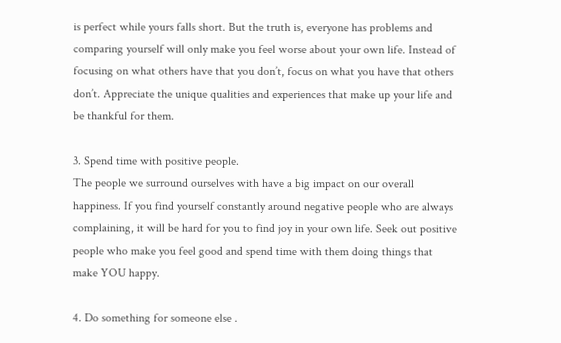is perfect while yours falls short. But the truth is, everyone has problems and comparing yourself will only make you feel worse about your own life. Instead of focusing on what others have that you don’t, focus on what you have that others don’t. Appreciate the unique qualities and experiences that make up your life and be thankful for them.

3. Spend time with positive people.
The people we surround ourselves with have a big impact on our overall happiness. If you find yourself constantly around negative people who are always complaining, it will be hard for you to find joy in your own life. Seek out positive people who make you feel good and spend time with them doing things that make YOU happy.

4. Do something for someone else .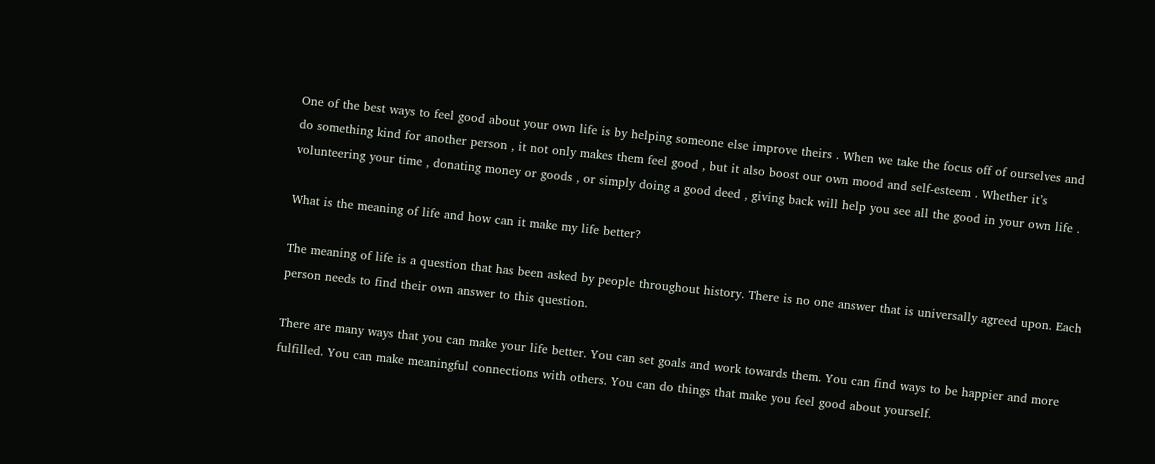One of the best ways to feel good about your own life is by helping someone else improve theirs . When we take the focus off of ourselves and do something kind for another person , it not only makes them feel good , but it also boost our own mood and self-esteem . Whether it’s volunteering your time , donating money or goods , or simply doing a good deed , giving back will help you see all the good in your own life .

What is the meaning of life and how can it make my life better?

The meaning of life is a question that has been asked by people throughout history. There is no one answer that is universally agreed upon. Each person needs to find their own answer to this question.

There are many ways that you can make your life better. You can set goals and work towards them. You can find ways to be happier and more fulfilled. You can make meaningful connections with others. You can do things that make you feel good about yourself.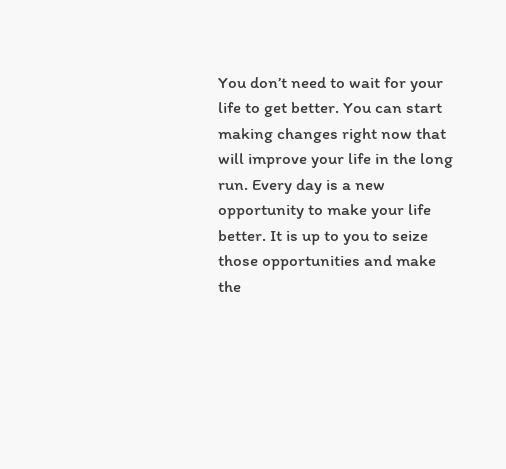You don’t need to wait for your life to get better. You can start making changes right now that will improve your life in the long run. Every day is a new opportunity to make your life better. It is up to you to seize those opportunities and make the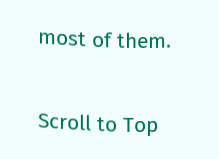most of them.

Scroll to Top